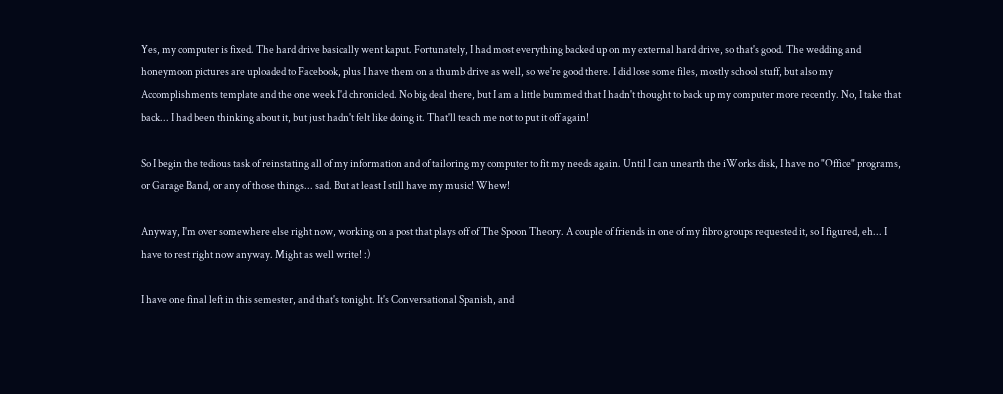Yes, my computer is fixed. The hard drive basically went kaput. Fortunately, I had most everything backed up on my external hard drive, so that's good. The wedding and honeymoon pictures are uploaded to Facebook, plus I have them on a thumb drive as well, so we're good there. I did lose some files, mostly school stuff, but also my Accomplishments template and the one week I'd chronicled. No big deal there, but I am a little bummed that I hadn't thought to back up my computer more recently. No, I take that back... I had been thinking about it, but just hadn't felt like doing it. That'll teach me not to put it off again!

So I begin the tedious task of reinstating all of my information and of tailoring my computer to fit my needs again. Until I can unearth the iWorks disk, I have no "Office" programs, or Garage Band, or any of those things... sad. But at least I still have my music! Whew!

Anyway, I'm over somewhere else right now, working on a post that plays off of The Spoon Theory. A couple of friends in one of my fibro groups requested it, so I figured, eh... I have to rest right now anyway. Might as well write! :)

I have one final left in this semester, and that's tonight. It's Conversational Spanish, and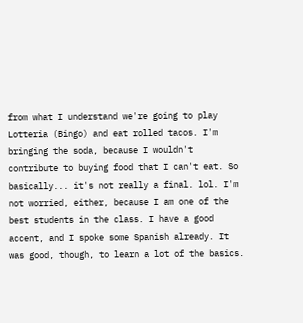from what I understand we're going to play Lotteria (Bingo) and eat rolled tacos. I'm bringing the soda, because I wouldn't contribute to buying food that I can't eat. So basically... it's not really a final. lol. I'm not worried, either, because I am one of the best students in the class. I have a good accent, and I spoke some Spanish already. It was good, though, to learn a lot of the basics.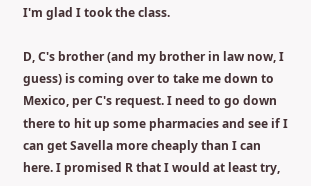I'm glad I took the class.

D, C's brother (and my brother in law now, I guess) is coming over to take me down to Mexico, per C's request. I need to go down there to hit up some pharmacies and see if I can get Savella more cheaply than I can here. I promised R that I would at least try,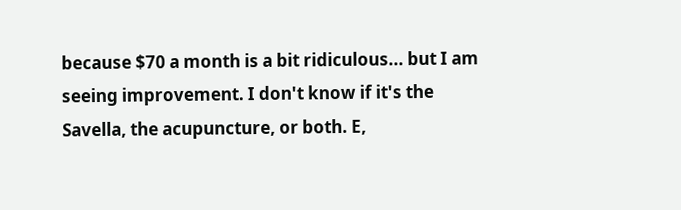because $70 a month is a bit ridiculous... but I am seeing improvement. I don't know if it's the Savella, the acupuncture, or both. E,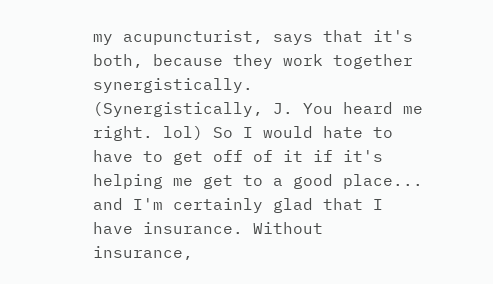my acupuncturist, says that it's both, because they work together synergistically. (Synergistically, J. You heard me right. lol) So I would hate to have to get off of it if it's helping me get to a good place... and I'm certainly glad that I have insurance. Without insurance,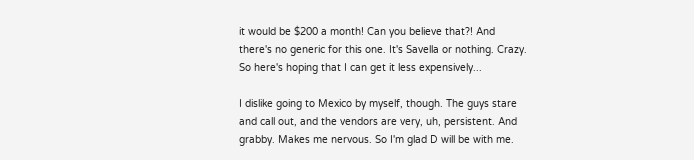it would be $200 a month! Can you believe that?! And there's no generic for this one. It's Savella or nothing. Crazy. So here's hoping that I can get it less expensively...

I dislike going to Mexico by myself, though. The guys stare and call out, and the vendors are very, uh, persistent. And grabby. Makes me nervous. So I'm glad D will be with me.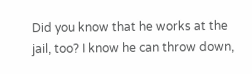Did you know that he works at the jail, too? I know he can throw down,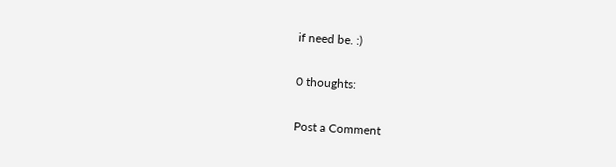if need be. :)

0 thoughts:

Post a Comment